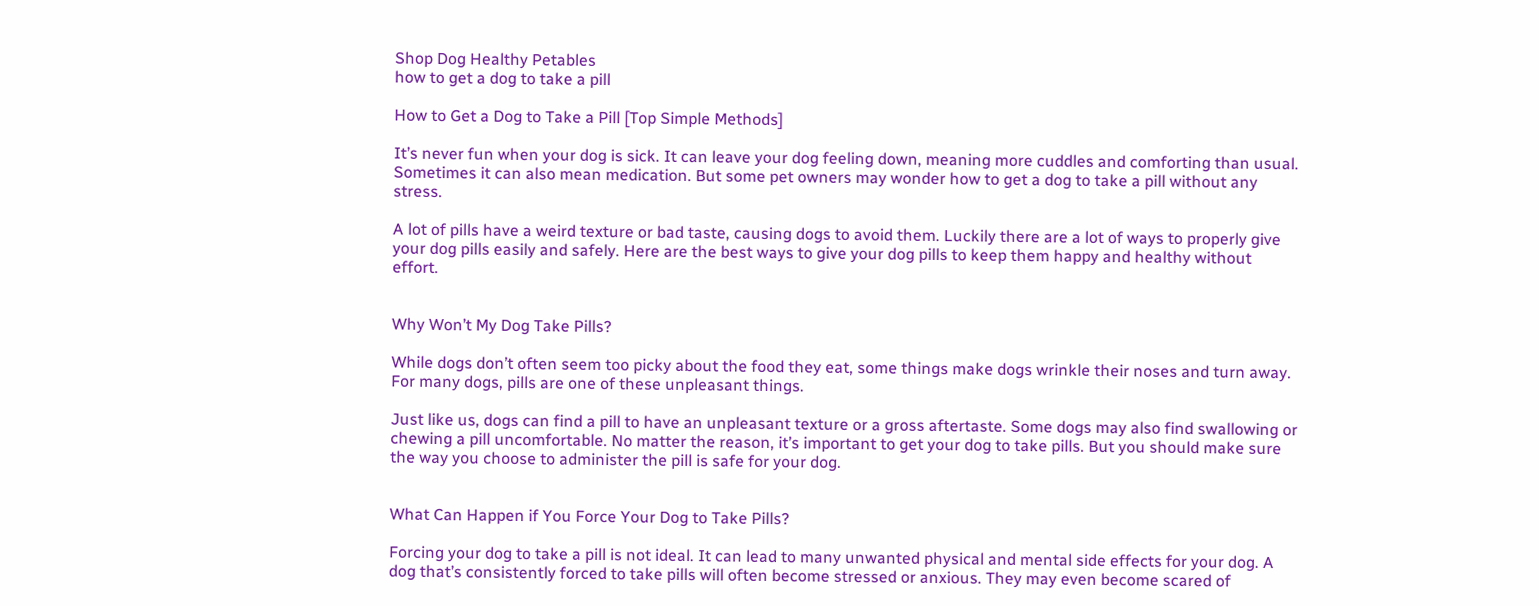Shop Dog Healthy Petables
how to get a dog to take a pill

How to Get a Dog to Take a Pill [Top Simple Methods]

It’s never fun when your dog is sick. It can leave your dog feeling down, meaning more cuddles and comforting than usual. Sometimes it can also mean medication. But some pet owners may wonder how to get a dog to take a pill without any stress.

A lot of pills have a weird texture or bad taste, causing dogs to avoid them. Luckily there are a lot of ways to properly give your dog pills easily and safely. Here are the best ways to give your dog pills to keep them happy and healthy without effort.


Why Won’t My Dog Take Pills?

While dogs don’t often seem too picky about the food they eat, some things make dogs wrinkle their noses and turn away. For many dogs, pills are one of these unpleasant things.

Just like us, dogs can find a pill to have an unpleasant texture or a gross aftertaste. Some dogs may also find swallowing or chewing a pill uncomfortable. No matter the reason, it’s important to get your dog to take pills. But you should make sure the way you choose to administer the pill is safe for your dog.


What Can Happen if You Force Your Dog to Take Pills?

Forcing your dog to take a pill is not ideal. It can lead to many unwanted physical and mental side effects for your dog. A dog that’s consistently forced to take pills will often become stressed or anxious. They may even become scared of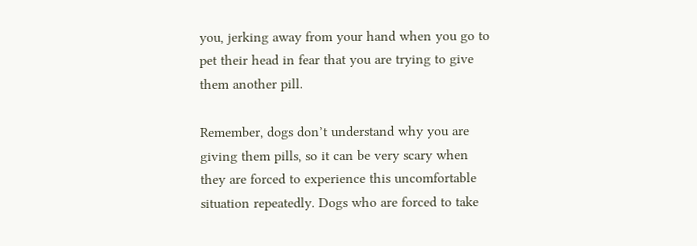you, jerking away from your hand when you go to pet their head in fear that you are trying to give them another pill.

Remember, dogs don’t understand why you are giving them pills, so it can be very scary when they are forced to experience this uncomfortable situation repeatedly. Dogs who are forced to take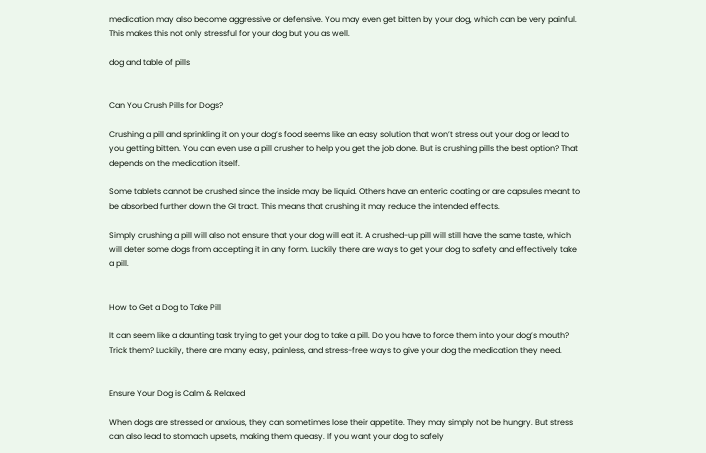medication may also become aggressive or defensive. You may even get bitten by your dog, which can be very painful. This makes this not only stressful for your dog but you as well.

dog and table of pills


Can You Crush Pills for Dogs?

Crushing a pill and sprinkling it on your dog’s food seems like an easy solution that won’t stress out your dog or lead to you getting bitten. You can even use a pill crusher to help you get the job done. But is crushing pills the best option? That depends on the medication itself.

Some tablets cannot be crushed since the inside may be liquid. Others have an enteric coating or are capsules meant to be absorbed further down the GI tract. This means that crushing it may reduce the intended effects.

Simply crushing a pill will also not ensure that your dog will eat it. A crushed-up pill will still have the same taste, which will deter some dogs from accepting it in any form. Luckily there are ways to get your dog to safety and effectively take a pill.


How to Get a Dog to Take Pill

It can seem like a daunting task trying to get your dog to take a pill. Do you have to force them into your dog’s mouth? Trick them? Luckily, there are many easy, painless, and stress-free ways to give your dog the medication they need.


Ensure Your Dog is Calm & Relaxed

When dogs are stressed or anxious, they can sometimes lose their appetite. They may simply not be hungry. But stress can also lead to stomach upsets, making them queasy. If you want your dog to safely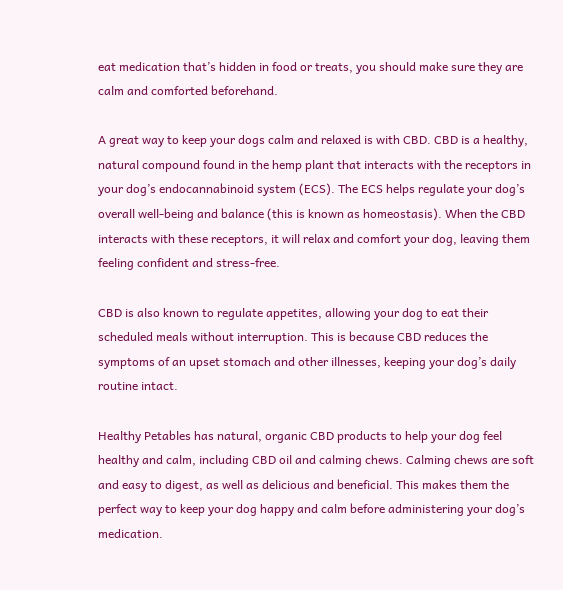eat medication that’s hidden in food or treats, you should make sure they are calm and comforted beforehand.

A great way to keep your dogs calm and relaxed is with CBD. CBD is a healthy, natural compound found in the hemp plant that interacts with the receptors in your dog’s endocannabinoid system (ECS). The ECS helps regulate your dog’s overall well-being and balance (this is known as homeostasis). When the CBD interacts with these receptors, it will relax and comfort your dog, leaving them feeling confident and stress-free.

CBD is also known to regulate appetites, allowing your dog to eat their scheduled meals without interruption. This is because CBD reduces the symptoms of an upset stomach and other illnesses, keeping your dog’s daily routine intact.

Healthy Petables has natural, organic CBD products to help your dog feel healthy and calm, including CBD oil and calming chews. Calming chews are soft and easy to digest, as well as delicious and beneficial. This makes them the perfect way to keep your dog happy and calm before administering your dog’s medication.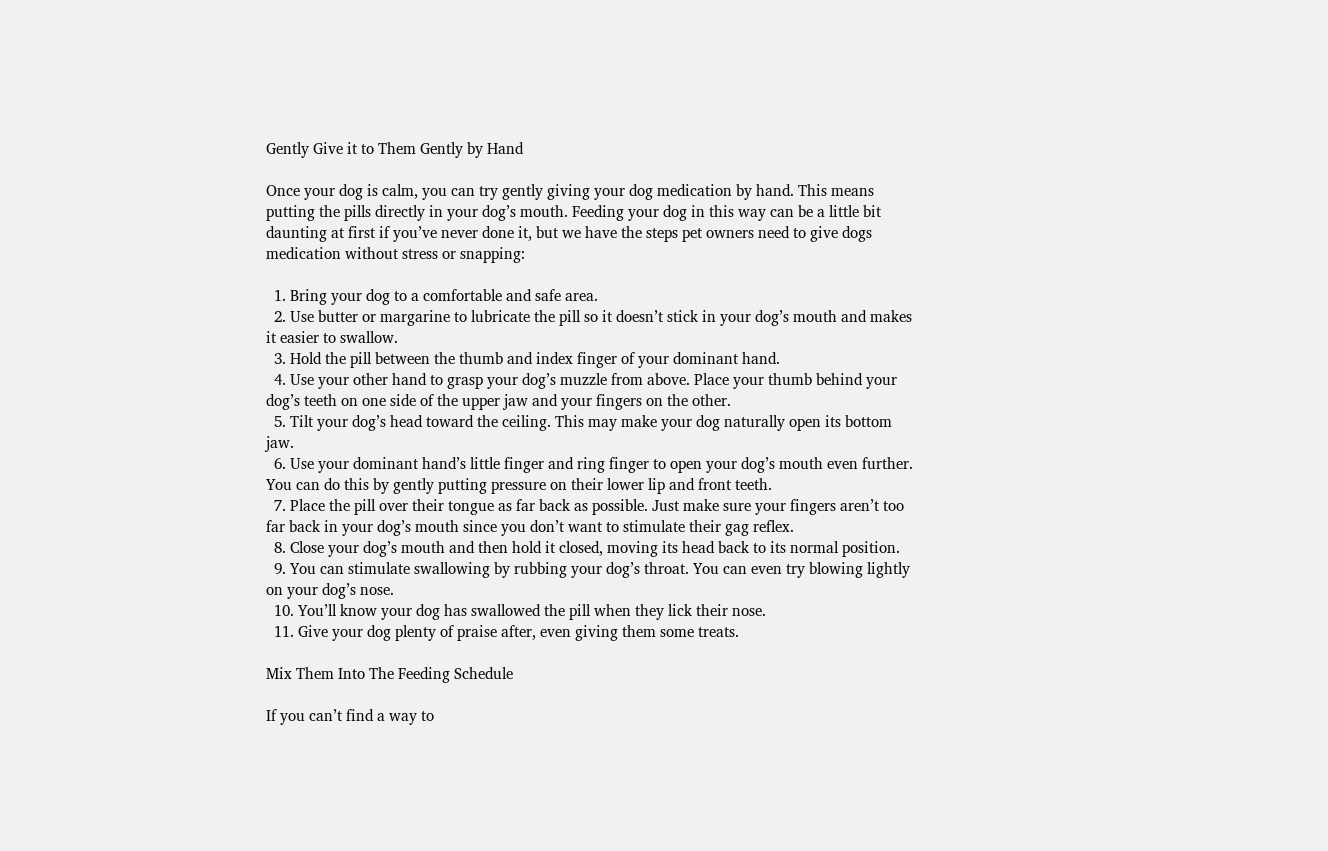Gently Give it to Them Gently by Hand

Once your dog is calm, you can try gently giving your dog medication by hand. This means putting the pills directly in your dog’s mouth. Feeding your dog in this way can be a little bit daunting at first if you’ve never done it, but we have the steps pet owners need to give dogs medication without stress or snapping:

  1. Bring your dog to a comfortable and safe area.
  2. Use butter or margarine to lubricate the pill so it doesn’t stick in your dog’s mouth and makes it easier to swallow.
  3. Hold the pill between the thumb and index finger of your dominant hand.
  4. Use your other hand to grasp your dog’s muzzle from above. Place your thumb behind your dog’s teeth on one side of the upper jaw and your fingers on the other.
  5. Tilt your dog’s head toward the ceiling. This may make your dog naturally open its bottom jaw.
  6. Use your dominant hand’s little finger and ring finger to open your dog’s mouth even further. You can do this by gently putting pressure on their lower lip and front teeth.
  7. Place the pill over their tongue as far back as possible. Just make sure your fingers aren’t too far back in your dog’s mouth since you don’t want to stimulate their gag reflex.
  8. Close your dog’s mouth and then hold it closed, moving its head back to its normal position.
  9. You can stimulate swallowing by rubbing your dog’s throat. You can even try blowing lightly on your dog’s nose.
  10. You’ll know your dog has swallowed the pill when they lick their nose.
  11. Give your dog plenty of praise after, even giving them some treats.

Mix Them Into The Feeding Schedule

If you can’t find a way to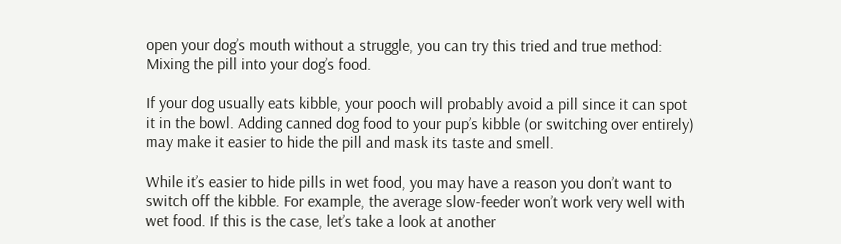open your dog’s mouth without a struggle, you can try this tried and true method: Mixing the pill into your dog’s food.

If your dog usually eats kibble, your pooch will probably avoid a pill since it can spot it in the bowl. Adding canned dog food to your pup’s kibble (or switching over entirely) may make it easier to hide the pill and mask its taste and smell.

While it’s easier to hide pills in wet food, you may have a reason you don’t want to switch off the kibble. For example, the average slow-feeder won’t work very well with wet food. If this is the case, let’s take a look at another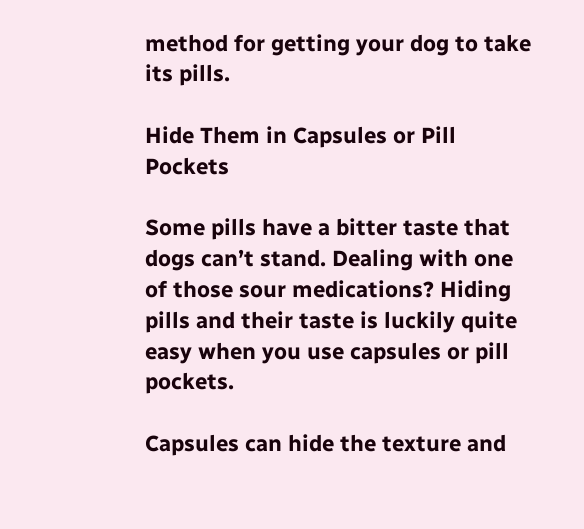method for getting your dog to take its pills.

Hide Them in Capsules or Pill Pockets

Some pills have a bitter taste that dogs can’t stand. Dealing with one of those sour medications? Hiding pills and their taste is luckily quite easy when you use capsules or pill pockets.

Capsules can hide the texture and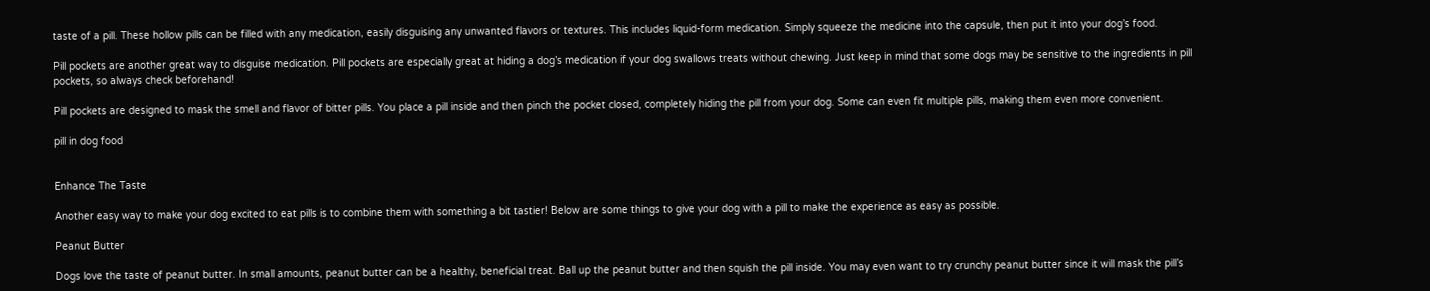taste of a pill. These hollow pills can be filled with any medication, easily disguising any unwanted flavors or textures. This includes liquid-form medication. Simply squeeze the medicine into the capsule, then put it into your dog’s food.

Pill pockets are another great way to disguise medication. Pill pockets are especially great at hiding a dog’s medication if your dog swallows treats without chewing. Just keep in mind that some dogs may be sensitive to the ingredients in pill pockets, so always check beforehand!

Pill pockets are designed to mask the smell and flavor of bitter pills. You place a pill inside and then pinch the pocket closed, completely hiding the pill from your dog. Some can even fit multiple pills, making them even more convenient.

pill in dog food


Enhance The Taste

Another easy way to make your dog excited to eat pills is to combine them with something a bit tastier! Below are some things to give your dog with a pill to make the experience as easy as possible.

Peanut Butter

Dogs love the taste of peanut butter. In small amounts, peanut butter can be a healthy, beneficial treat. Ball up the peanut butter and then squish the pill inside. You may even want to try crunchy peanut butter since it will mask the pill’s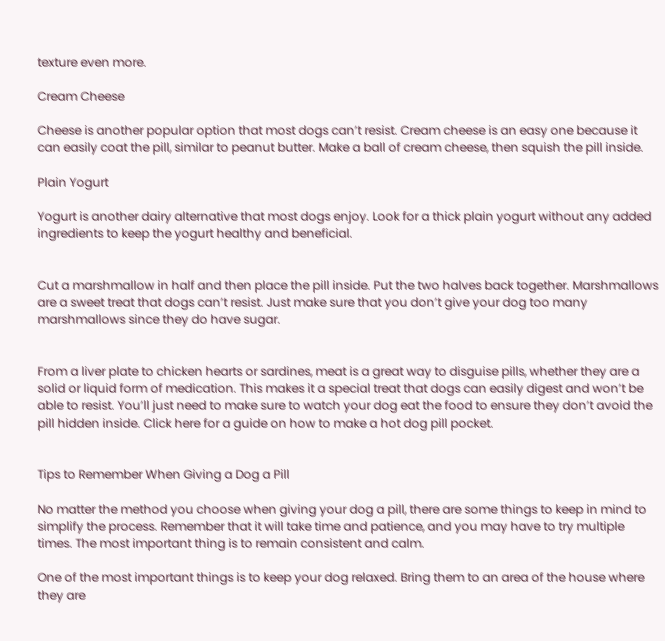texture even more.

Cream Cheese

Cheese is another popular option that most dogs can’t resist. Cream cheese is an easy one because it can easily coat the pill, similar to peanut butter. Make a ball of cream cheese, then squish the pill inside.

Plain Yogurt

Yogurt is another dairy alternative that most dogs enjoy. Look for a thick plain yogurt without any added ingredients to keep the yogurt healthy and beneficial.


Cut a marshmallow in half and then place the pill inside. Put the two halves back together. Marshmallows are a sweet treat that dogs can’t resist. Just make sure that you don’t give your dog too many marshmallows since they do have sugar.


From a liver plate to chicken hearts or sardines, meat is a great way to disguise pills, whether they are a solid or liquid form of medication. This makes it a special treat that dogs can easily digest and won’t be able to resist. You’ll just need to make sure to watch your dog eat the food to ensure they don’t avoid the pill hidden inside. Click here for a guide on how to make a hot dog pill pocket.


Tips to Remember When Giving a Dog a Pill

No matter the method you choose when giving your dog a pill, there are some things to keep in mind to simplify the process. Remember that it will take time and patience, and you may have to try multiple times. The most important thing is to remain consistent and calm.

One of the most important things is to keep your dog relaxed. Bring them to an area of the house where they are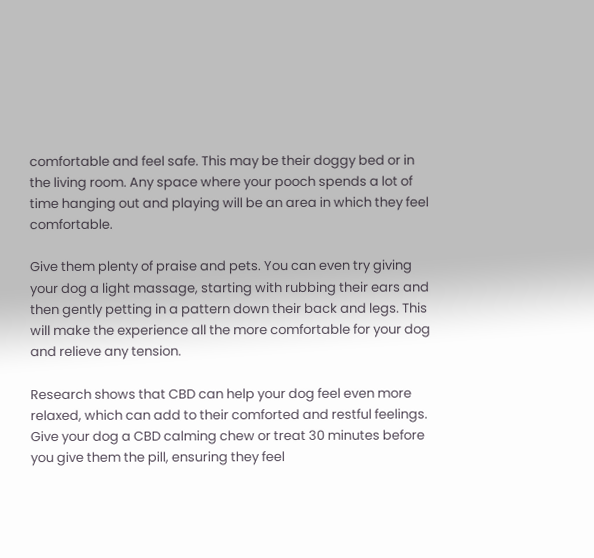comfortable and feel safe. This may be their doggy bed or in the living room. Any space where your pooch spends a lot of time hanging out and playing will be an area in which they feel comfortable.

Give them plenty of praise and pets. You can even try giving your dog a light massage, starting with rubbing their ears and then gently petting in a pattern down their back and legs. This will make the experience all the more comfortable for your dog and relieve any tension.

Research shows that CBD can help your dog feel even more relaxed, which can add to their comforted and restful feelings. Give your dog a CBD calming chew or treat 30 minutes before you give them the pill, ensuring they feel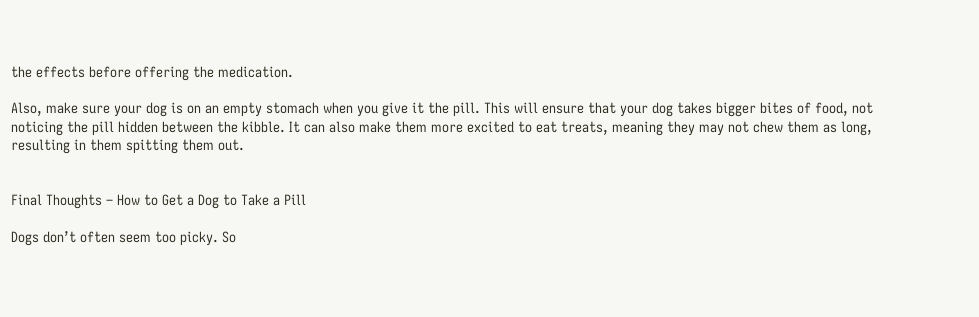the effects before offering the medication.

Also, make sure your dog is on an empty stomach when you give it the pill. This will ensure that your dog takes bigger bites of food, not noticing the pill hidden between the kibble. It can also make them more excited to eat treats, meaning they may not chew them as long, resulting in them spitting them out.


Final Thoughts – How to Get a Dog to Take a Pill

Dogs don’t often seem too picky. So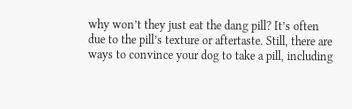why won’t they just eat the dang pill? It’s often due to the pill’s texture or aftertaste. Still, there are ways to convince your dog to take a pill, including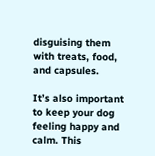disguising them with treats, food, and capsules.

It’s also important to keep your dog feeling happy and calm. This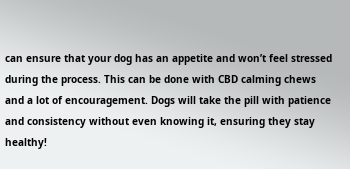can ensure that your dog has an appetite and won’t feel stressed during the process. This can be done with CBD calming chews and a lot of encouragement. Dogs will take the pill with patience and consistency without even knowing it, ensuring they stay healthy!